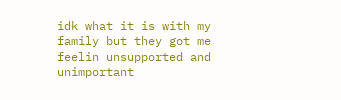idk what it is with my family but they got me feelin unsupported and unimportant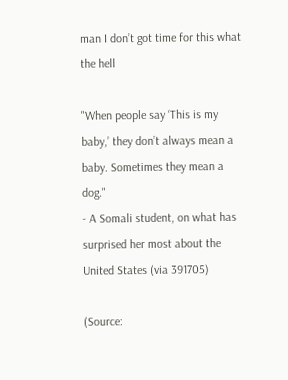man I don’t got time for this what the hell

"When people say ‘This is my baby,’ they don’t always mean a baby. Sometimes they mean a dog."
- A Somali student, on what has surprised her most about the United States (via 391705)

(Source: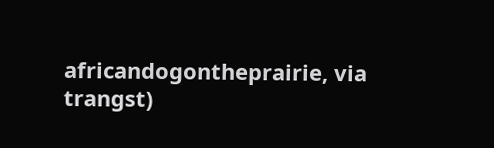africandogontheprairie, via trangst)